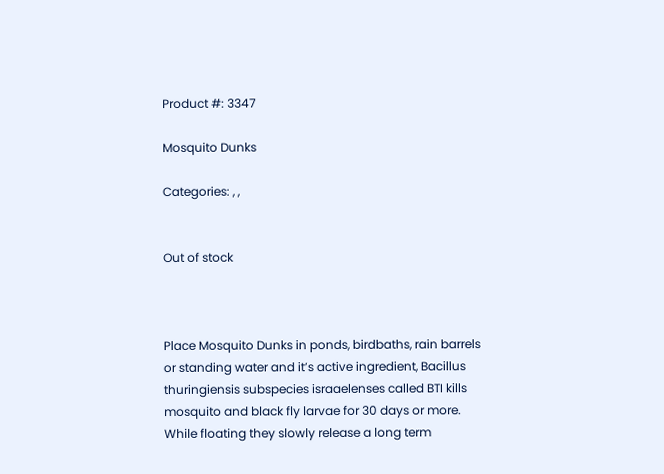Product #: 3347

Mosquito Dunks

Categories: , ,


Out of stock



Place Mosquito Dunks in ponds, birdbaths, rain barrels or standing water and it’s active ingredient, Bacillus thuringiensis subspecies israaelenses called BTI kills mosquito and black fly larvae for 30 days or more. While floating they slowly release a long term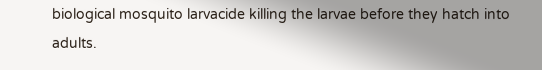biological mosquito larvacide killing the larvae before they hatch into adults.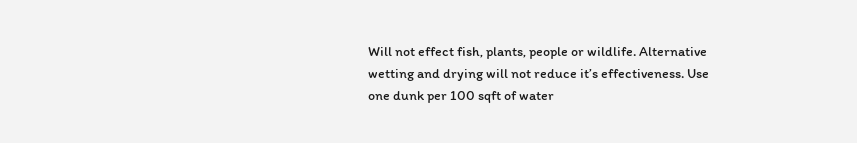Will not effect fish, plants, people or wildlife. Alternative wetting and drying will not reduce it’s effectiveness. Use one dunk per 100 sqft of water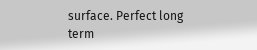surface. Perfect long term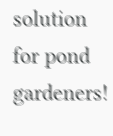solution for pond gardeners!